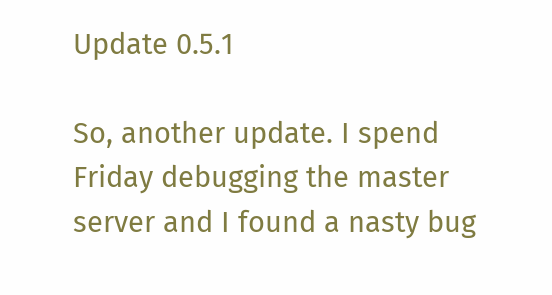Update 0.5.1

So, another update. I spend Friday debugging the master server and I found a nasty bug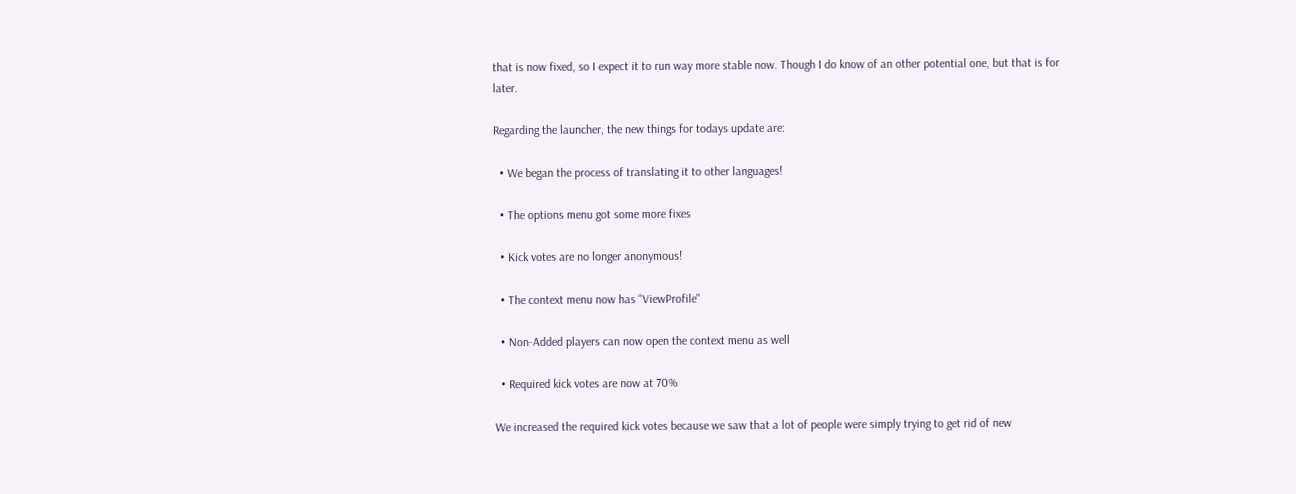that is now fixed, so I expect it to run way more stable now. Though I do know of an other potential one, but that is for later.

Regarding the launcher, the new things for todays update are:

  • We began the process of translating it to other languages!

  • The options menu got some more fixes

  • Kick votes are no longer anonymous!

  • The context menu now has "ViewProfile"

  • Non-Added players can now open the context menu as well

  • Required kick votes are now at 70%

We increased the required kick votes because we saw that a lot of people were simply trying to get rid of new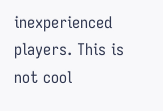inexperienced players. This is not cool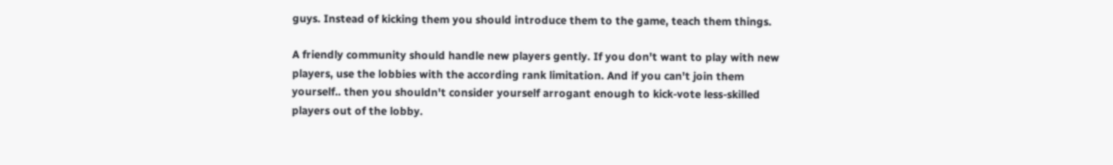guys. Instead of kicking them you should introduce them to the game, teach them things.

A friendly community should handle new players gently. If you don't want to play with new players, use the lobbies with the according rank limitation. And if you can't join them yourself.. then you shouldn't consider yourself arrogant enough to kick-vote less-skilled players out of the lobby.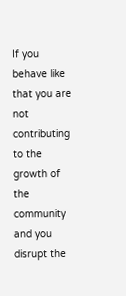If you behave like that you are not contributing to the growth of the community and you disrupt the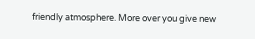friendly atmosphere. More over you give new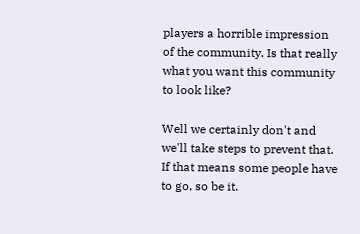players a horrible impression of the community. Is that really what you want this community to look like?

Well we certainly don't and we'll take steps to prevent that. If that means some people have to go, so be it.